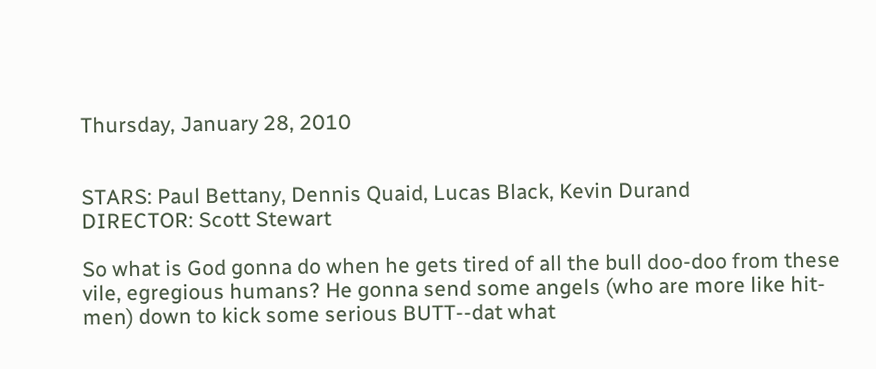Thursday, January 28, 2010


STARS: Paul Bettany, Dennis Quaid, Lucas Black, Kevin Durand
DIRECTOR: Scott Stewart

So what is God gonna do when he gets tired of all the bull doo-doo from these vile, egregious humans? He gonna send some angels (who are more like hit-men) down to kick some serious BUTT--dat what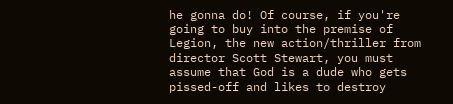he gonna do! Of course, if you're going to buy into the premise of Legion, the new action/thriller from director Scott Stewart, you must assume that God is a dude who gets pissed-off and likes to destroy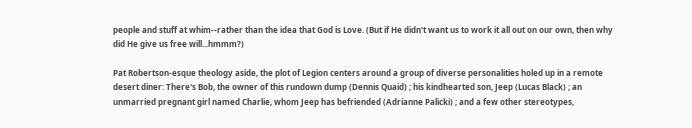people and stuff at whim--rather than the idea that God is Love. (But if He didn't want us to work it all out on our own, then why did He give us free will...hmmm?)

Pat Robertson-esque theology aside, the plot of Legion centers around a group of diverse personalities holed up in a remote desert diner: There's Bob, the owner of this rundown dump (Dennis Quaid) ; his kindhearted son, Jeep (Lucas Black) ; an unmarried pregnant girl named Charlie, whom Jeep has befriended (Adrianne Palicki) ; and a few other stereotypes,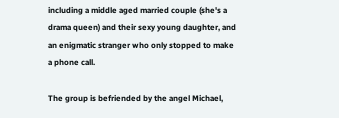including a middle aged married couple (she's a drama queen) and their sexy young daughter, and an enigmatic stranger who only stopped to make a phone call.

The group is befriended by the angel Michael,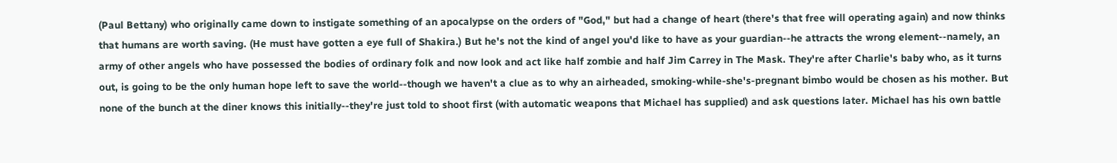(Paul Bettany) who originally came down to instigate something of an apocalypse on the orders of "God," but had a change of heart (there's that free will operating again) and now thinks that humans are worth saving. (He must have gotten a eye full of Shakira.) But he's not the kind of angel you'd like to have as your guardian--he attracts the wrong element--namely, an army of other angels who have possessed the bodies of ordinary folk and now look and act like half zombie and half Jim Carrey in The Mask. They're after Charlie's baby who, as it turns out, is going to be the only human hope left to save the world--though we haven't a clue as to why an airheaded, smoking-while-she's-pregnant bimbo would be chosen as his mother. But none of the bunch at the diner knows this initially--they're just told to shoot first (with automatic weapons that Michael has supplied) and ask questions later. Michael has his own battle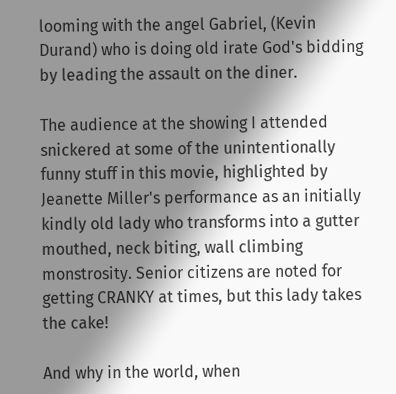looming with the angel Gabriel, (Kevin Durand) who is doing old irate God's bidding by leading the assault on the diner.

The audience at the showing I attended snickered at some of the unintentionally funny stuff in this movie, highlighted by Jeanette Miller's performance as an initially kindly old lady who transforms into a gutter mouthed, neck biting, wall climbing monstrosity. Senior citizens are noted for getting CRANKY at times, but this lady takes the cake!

And why in the world, when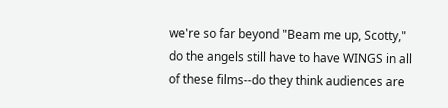we're so far beyond "Beam me up, Scotty," do the angels still have to have WINGS in all of these films--do they think audiences are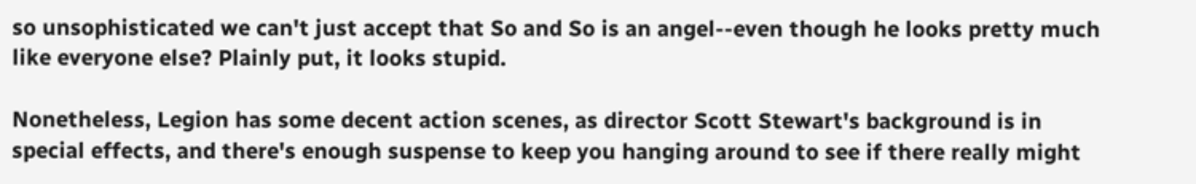so unsophisticated we can't just accept that So and So is an angel--even though he looks pretty much like everyone else? Plainly put, it looks stupid.

Nonetheless, Legion has some decent action scenes, as director Scott Stewart's background is in special effects, and there's enough suspense to keep you hanging around to see if there really might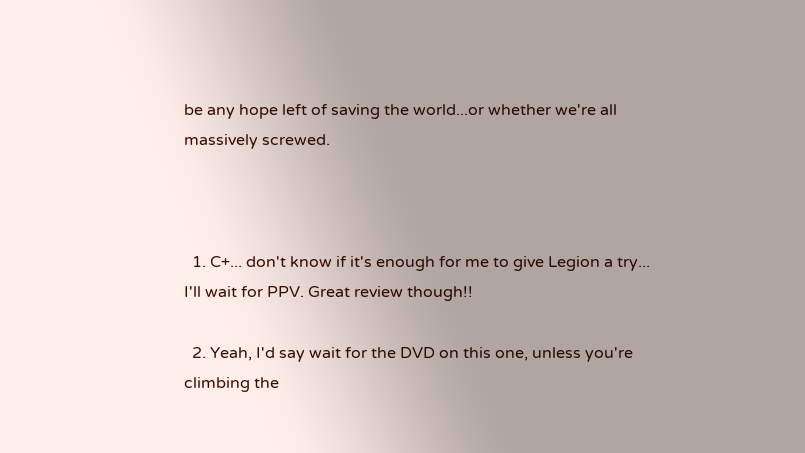be any hope left of saving the world...or whether we're all massively screwed.



  1. C+... don't know if it's enough for me to give Legion a try... I'll wait for PPV. Great review though!!

  2. Yeah, I'd say wait for the DVD on this one, unless you're climbing the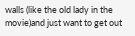walls (like the old lady in the movie)and just want to get out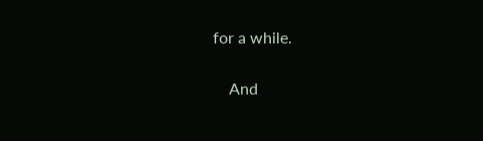for a while.

    And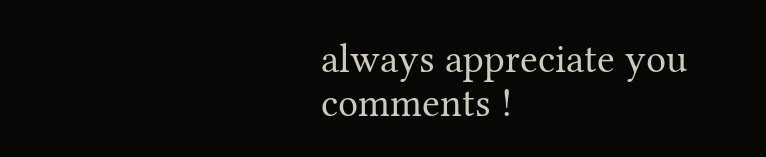always appreciate you comments !